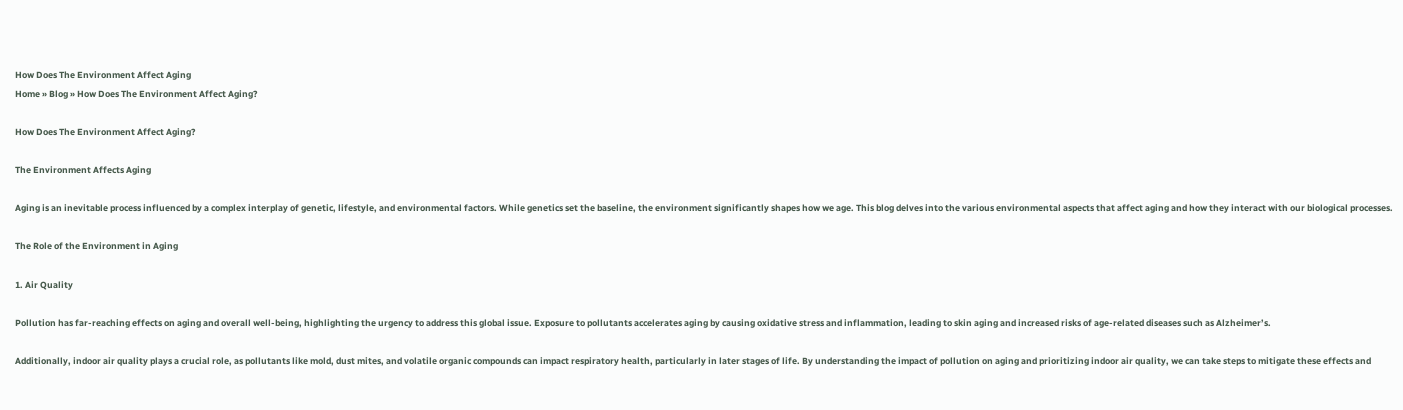How Does The Environment Affect Aging
Home » Blog » How Does The Environment Affect Aging?

How Does The Environment Affect Aging?

The Environment Affects Aging

Aging is an inevitable process influenced by a complex interplay of genetic, lifestyle, and environmental factors. While genetics set the baseline, the environment significantly shapes how we age. This blog delves into the various environmental aspects that affect aging and how they interact with our biological processes.

The Role of the Environment in Aging

1. Air Quality

Pollution has far-reaching effects on aging and overall well-being, highlighting the urgency to address this global issue. Exposure to pollutants accelerates aging by causing oxidative stress and inflammation, leading to skin aging and increased risks of age-related diseases such as Alzheimer’s.

Additionally, indoor air quality plays a crucial role, as pollutants like mold, dust mites, and volatile organic compounds can impact respiratory health, particularly in later stages of life. By understanding the impact of pollution on aging and prioritizing indoor air quality, we can take steps to mitigate these effects and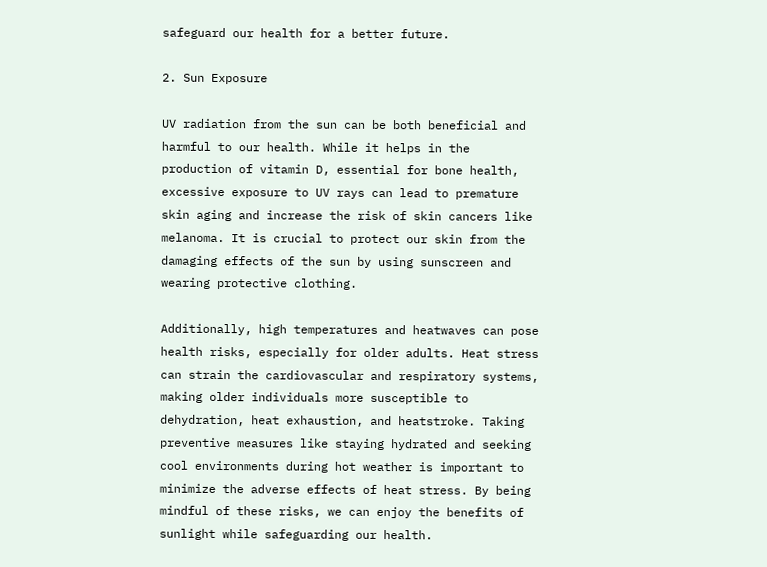safeguard our health for a better future.

2. Sun Exposure

UV radiation from the sun can be both beneficial and harmful to our health. While it helps in the production of vitamin D, essential for bone health, excessive exposure to UV rays can lead to premature skin aging and increase the risk of skin cancers like melanoma. It is crucial to protect our skin from the damaging effects of the sun by using sunscreen and wearing protective clothing.

Additionally, high temperatures and heatwaves can pose health risks, especially for older adults. Heat stress can strain the cardiovascular and respiratory systems, making older individuals more susceptible to dehydration, heat exhaustion, and heatstroke. Taking preventive measures like staying hydrated and seeking cool environments during hot weather is important to minimize the adverse effects of heat stress. By being mindful of these risks, we can enjoy the benefits of sunlight while safeguarding our health.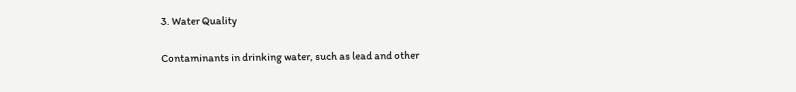3. Water Quality

Contaminants in drinking water, such as lead and other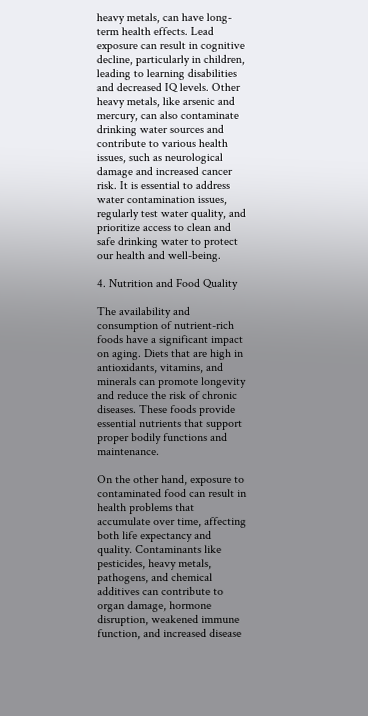heavy metals, can have long-term health effects. Lead exposure can result in cognitive decline, particularly in children, leading to learning disabilities and decreased IQ levels. Other heavy metals, like arsenic and mercury, can also contaminate drinking water sources and contribute to various health issues, such as neurological damage and increased cancer risk. It is essential to address water contamination issues, regularly test water quality, and prioritize access to clean and safe drinking water to protect our health and well-being.

4. Nutrition and Food Quality

The availability and consumption of nutrient-rich foods have a significant impact on aging. Diets that are high in antioxidants, vitamins, and minerals can promote longevity and reduce the risk of chronic diseases. These foods provide essential nutrients that support proper bodily functions and maintenance.

On the other hand, exposure to contaminated food can result in health problems that accumulate over time, affecting both life expectancy and quality. Contaminants like pesticides, heavy metals, pathogens, and chemical additives can contribute to organ damage, hormone disruption, weakened immune function, and increased disease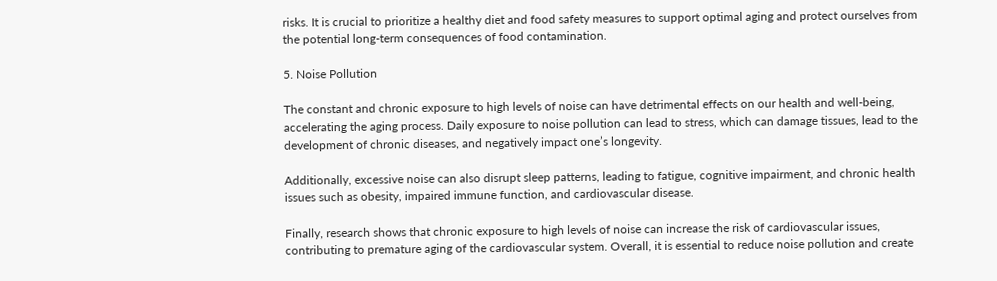risks. It is crucial to prioritize a healthy diet and food safety measures to support optimal aging and protect ourselves from the potential long-term consequences of food contamination.

5. Noise Pollution

The constant and chronic exposure to high levels of noise can have detrimental effects on our health and well-being, accelerating the aging process. Daily exposure to noise pollution can lead to stress, which can damage tissues, lead to the development of chronic diseases, and negatively impact one’s longevity.

Additionally, excessive noise can also disrupt sleep patterns, leading to fatigue, cognitive impairment, and chronic health issues such as obesity, impaired immune function, and cardiovascular disease.

Finally, research shows that chronic exposure to high levels of noise can increase the risk of cardiovascular issues, contributing to premature aging of the cardiovascular system. Overall, it is essential to reduce noise pollution and create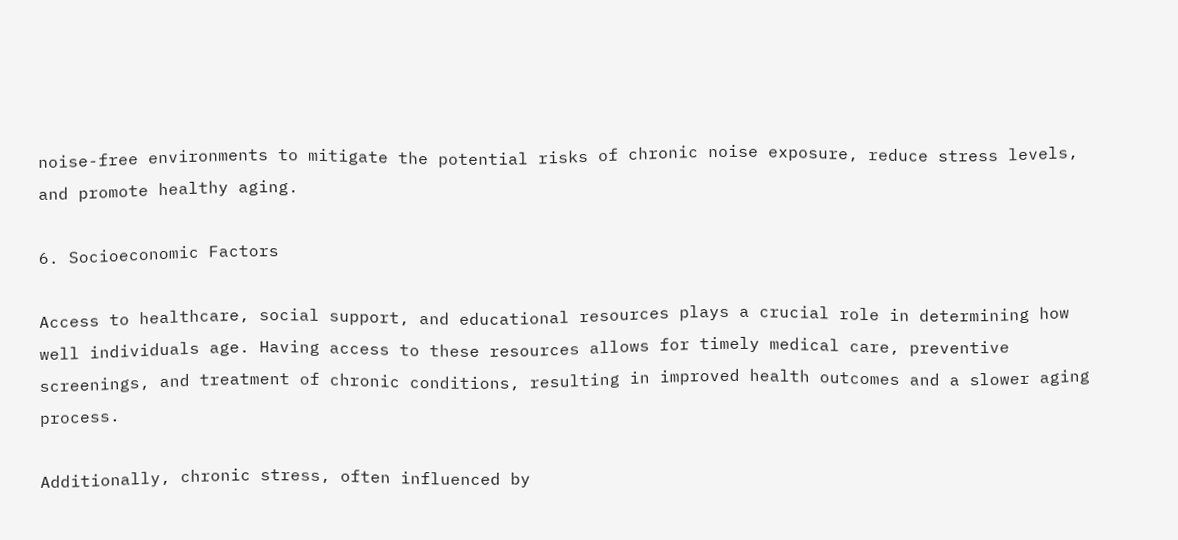noise-free environments to mitigate the potential risks of chronic noise exposure, reduce stress levels, and promote healthy aging.

6. Socioeconomic Factors

Access to healthcare, social support, and educational resources plays a crucial role in determining how well individuals age. Having access to these resources allows for timely medical care, preventive screenings, and treatment of chronic conditions, resulting in improved health outcomes and a slower aging process.

Additionally, chronic stress, often influenced by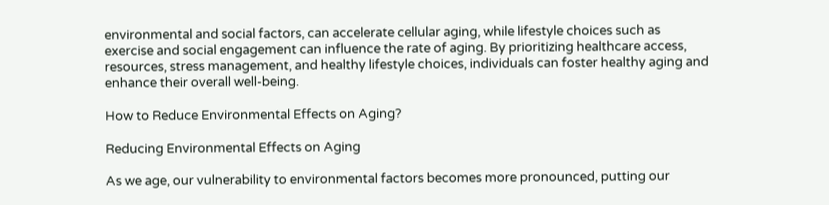environmental and social factors, can accelerate cellular aging, while lifestyle choices such as exercise and social engagement can influence the rate of aging. By prioritizing healthcare access, resources, stress management, and healthy lifestyle choices, individuals can foster healthy aging and enhance their overall well-being.

How to Reduce Environmental Effects on Aging?

Reducing Environmental Effects on Aging

As we age, our vulnerability to environmental factors becomes more pronounced, putting our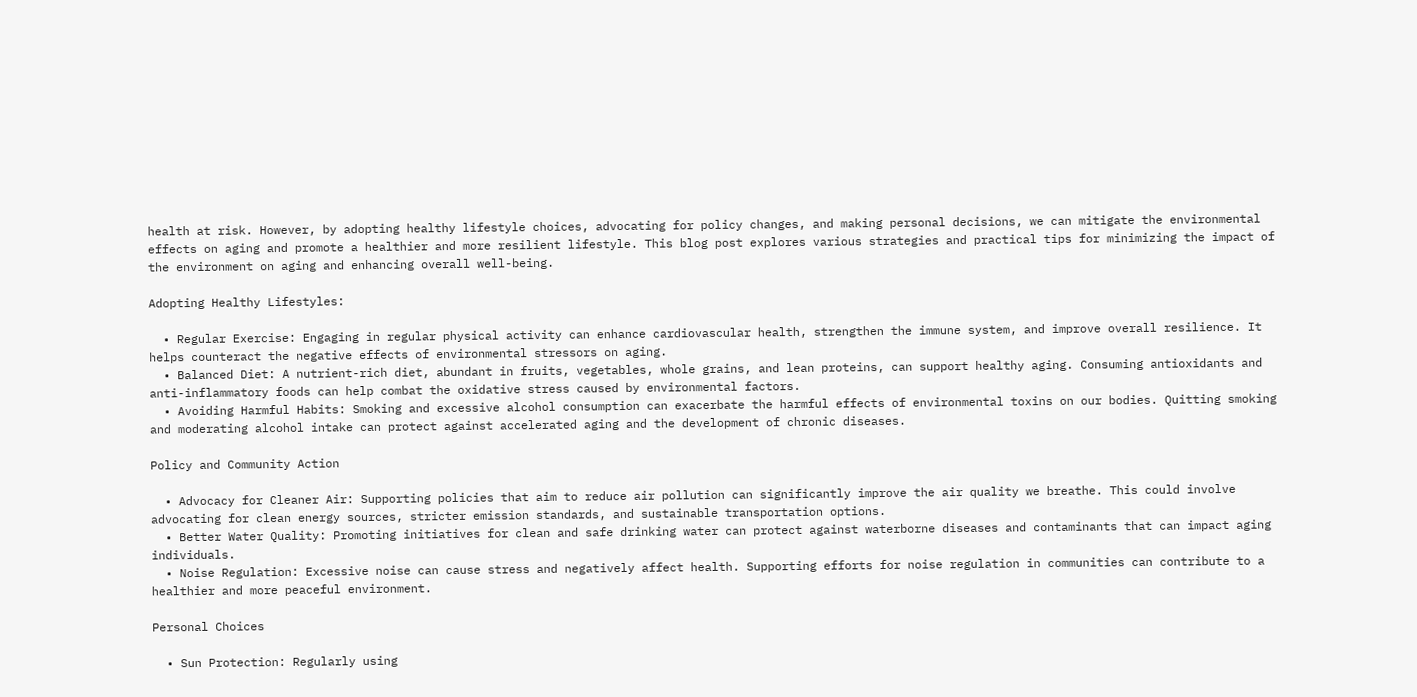health at risk. However, by adopting healthy lifestyle choices, advocating for policy changes, and making personal decisions, we can mitigate the environmental effects on aging and promote a healthier and more resilient lifestyle. This blog post explores various strategies and practical tips for minimizing the impact of the environment on aging and enhancing overall well-being.

Adopting Healthy Lifestyles:

  • Regular Exercise: Engaging in regular physical activity can enhance cardiovascular health, strengthen the immune system, and improve overall resilience. It helps counteract the negative effects of environmental stressors on aging.
  • Balanced Diet: A nutrient-rich diet, abundant in fruits, vegetables, whole grains, and lean proteins, can support healthy aging. Consuming antioxidants and anti-inflammatory foods can help combat the oxidative stress caused by environmental factors.
  • Avoiding Harmful Habits: Smoking and excessive alcohol consumption can exacerbate the harmful effects of environmental toxins on our bodies. Quitting smoking and moderating alcohol intake can protect against accelerated aging and the development of chronic diseases.

Policy and Community Action

  • Advocacy for Cleaner Air: Supporting policies that aim to reduce air pollution can significantly improve the air quality we breathe. This could involve advocating for clean energy sources, stricter emission standards, and sustainable transportation options.
  • Better Water Quality: Promoting initiatives for clean and safe drinking water can protect against waterborne diseases and contaminants that can impact aging individuals.
  • Noise Regulation: Excessive noise can cause stress and negatively affect health. Supporting efforts for noise regulation in communities can contribute to a healthier and more peaceful environment.

Personal Choices

  • Sun Protection: Regularly using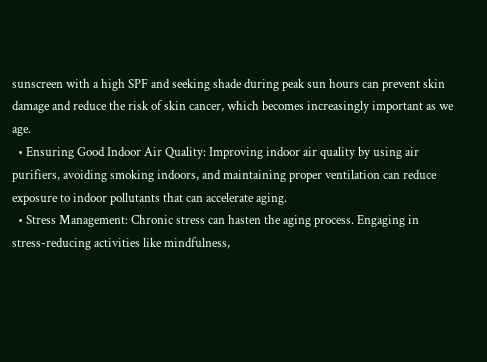sunscreen with a high SPF and seeking shade during peak sun hours can prevent skin damage and reduce the risk of skin cancer, which becomes increasingly important as we age.
  • Ensuring Good Indoor Air Quality: Improving indoor air quality by using air purifiers, avoiding smoking indoors, and maintaining proper ventilation can reduce exposure to indoor pollutants that can accelerate aging.
  • Stress Management: Chronic stress can hasten the aging process. Engaging in stress-reducing activities like mindfulness,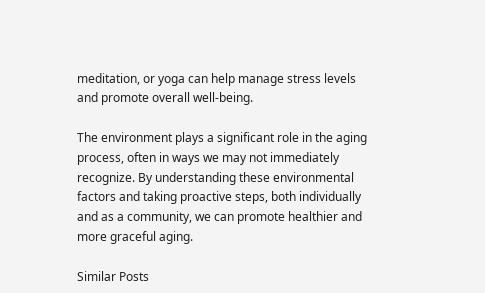meditation, or yoga can help manage stress levels and promote overall well-being.

The environment plays a significant role in the aging process, often in ways we may not immediately recognize. By understanding these environmental factors and taking proactive steps, both individually and as a community, we can promote healthier and more graceful aging.

Similar Posts